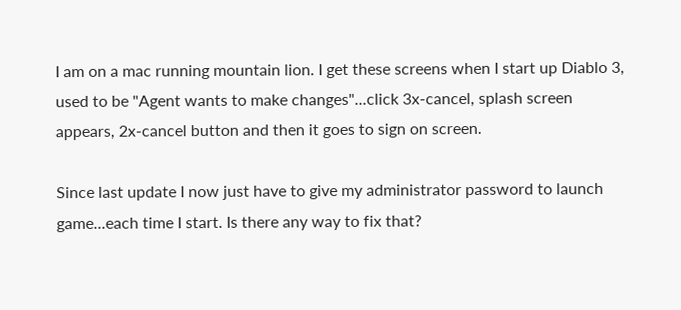I am on a mac running mountain lion. I get these screens when I start up Diablo 3, used to be "Agent wants to make changes"...click 3x-cancel, splash screen appears, 2x-cancel button and then it goes to sign on screen.

Since last update I now just have to give my administrator password to launch game...each time I start. Is there any way to fix that?